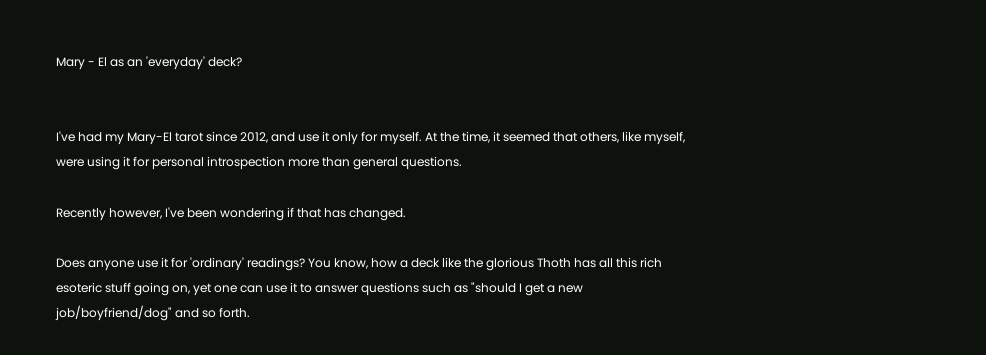Mary - El as an 'everyday' deck?


I've had my Mary-El tarot since 2012, and use it only for myself. At the time, it seemed that others, like myself, were using it for personal introspection more than general questions.

Recently however, I've been wondering if that has changed.

Does anyone use it for 'ordinary' readings? You know, how a deck like the glorious Thoth has all this rich esoteric stuff going on, yet one can use it to answer questions such as "should I get a new job/boyfriend/dog" and so forth.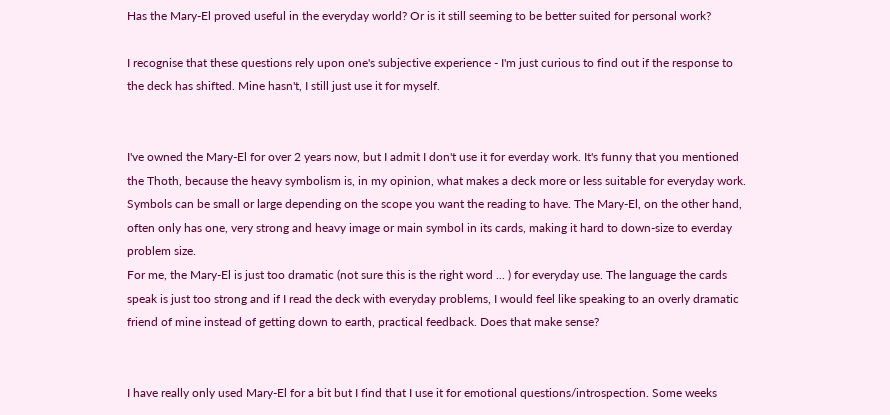Has the Mary-El proved useful in the everyday world? Or is it still seeming to be better suited for personal work?

I recognise that these questions rely upon one's subjective experience - I'm just curious to find out if the response to the deck has shifted. Mine hasn't, I still just use it for myself.


I've owned the Mary-El for over 2 years now, but I admit I don't use it for everday work. It's funny that you mentioned the Thoth, because the heavy symbolism is, in my opinion, what makes a deck more or less suitable for everyday work. Symbols can be small or large depending on the scope you want the reading to have. The Mary-El, on the other hand, often only has one, very strong and heavy image or main symbol in its cards, making it hard to down-size to everday problem size.
For me, the Mary-El is just too dramatic (not sure this is the right word ... ) for everyday use. The language the cards speak is just too strong and if I read the deck with everyday problems, I would feel like speaking to an overly dramatic friend of mine instead of getting down to earth, practical feedback. Does that make sense?


I have really only used Mary-El for a bit but I find that I use it for emotional questions/introspection. Some weeks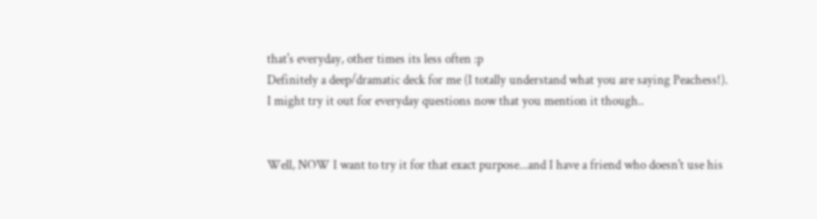that's everyday, other times its less often :p
Definitely a deep/dramatic deck for me (I totally understand what you are saying Peachess!).
I might try it out for everyday questions now that you mention it though..


Well, NOW I want to try it for that exact purpose...and I have a friend who doesn't use his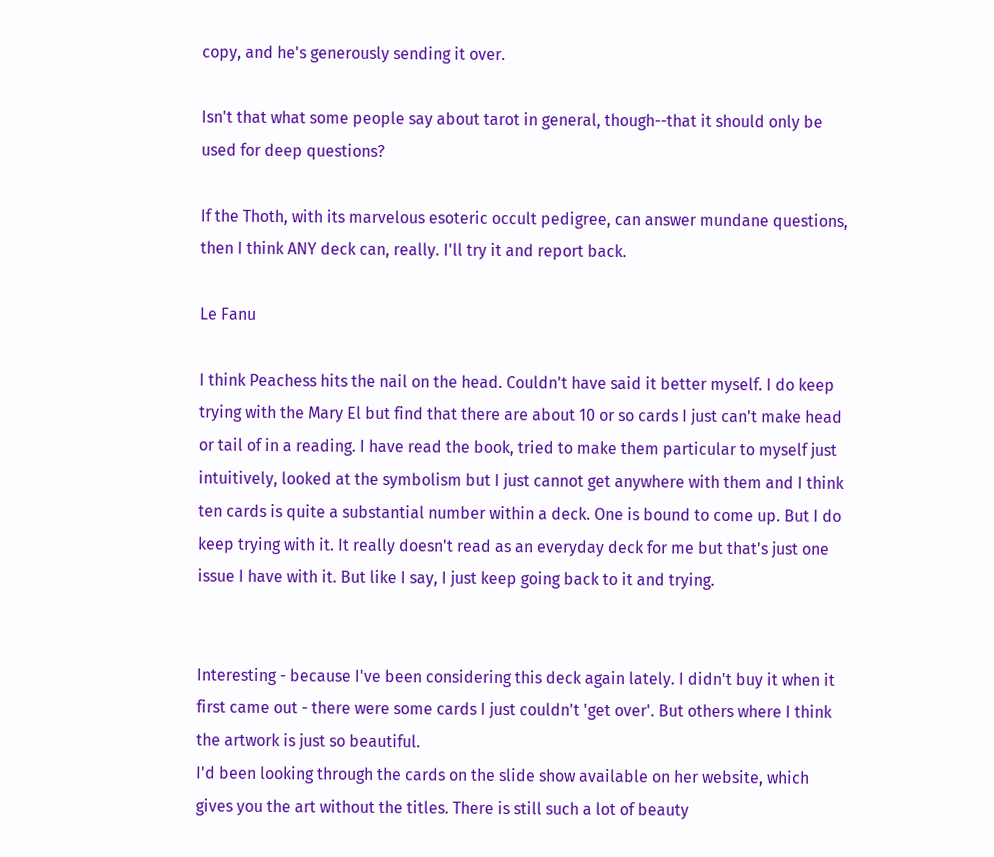copy, and he's generously sending it over.

Isn't that what some people say about tarot in general, though--that it should only be used for deep questions?

If the Thoth, with its marvelous esoteric occult pedigree, can answer mundane questions, then I think ANY deck can, really. I'll try it and report back.

Le Fanu

I think Peachess hits the nail on the head. Couldn't have said it better myself. I do keep trying with the Mary El but find that there are about 10 or so cards I just can't make head or tail of in a reading. I have read the book, tried to make them particular to myself just intuitively, looked at the symbolism but I just cannot get anywhere with them and I think ten cards is quite a substantial number within a deck. One is bound to come up. But I do keep trying with it. It really doesn't read as an everyday deck for me but that's just one issue I have with it. But like I say, I just keep going back to it and trying.


Interesting - because I've been considering this deck again lately. I didn't buy it when it first came out - there were some cards I just couldn't 'get over'. But others where I think the artwork is just so beautiful.
I'd been looking through the cards on the slide show available on her website, which gives you the art without the titles. There is still such a lot of beauty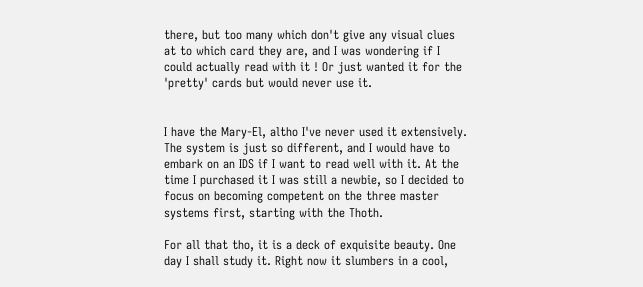there, but too many which don't give any visual clues at to which card they are, and I was wondering if I could actually read with it ! Or just wanted it for the 'pretty' cards but would never use it.


I have the Mary-El, altho I've never used it extensively. The system is just so different, and I would have to embark on an IDS if I want to read well with it. At the time I purchased it I was still a newbie, so I decided to focus on becoming competent on the three master systems first, starting with the Thoth.

For all that tho, it is a deck of exquisite beauty. One day I shall study it. Right now it slumbers in a cool,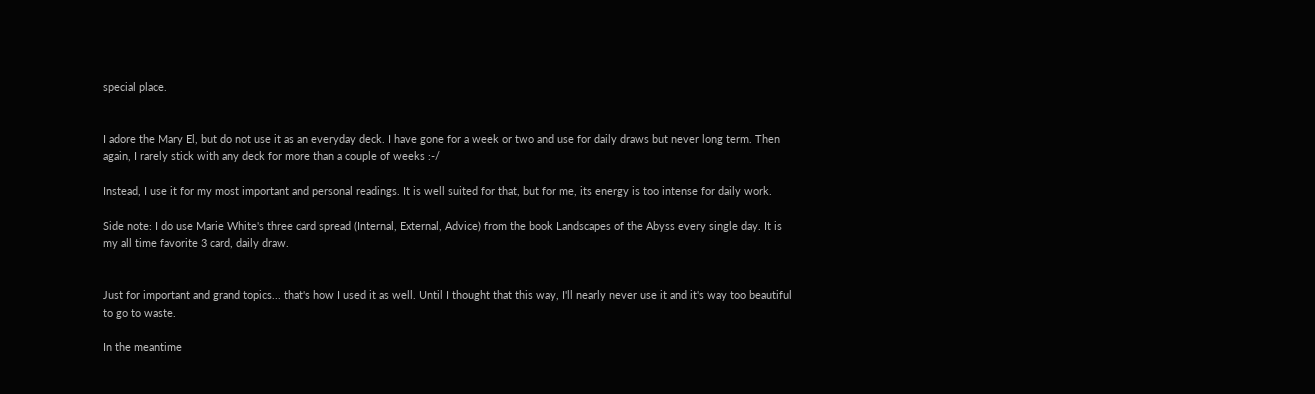special place.


I adore the Mary El, but do not use it as an everyday deck. I have gone for a week or two and use for daily draws but never long term. Then again, I rarely stick with any deck for more than a couple of weeks :-/

Instead, I use it for my most important and personal readings. It is well suited for that, but for me, its energy is too intense for daily work.

Side note: I do use Marie White's three card spread (Internal, External, Advice) from the book Landscapes of the Abyss every single day. It is my all time favorite 3 card, daily draw.


Just for important and grand topics... that's how I used it as well. Until I thought that this way, I'll nearly never use it and it's way too beautiful to go to waste.

In the meantime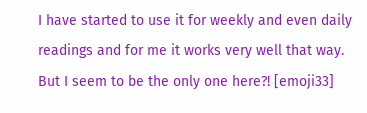I have started to use it for weekly and even daily readings and for me it works very well that way. But I seem to be the only one here?! [emoji33]